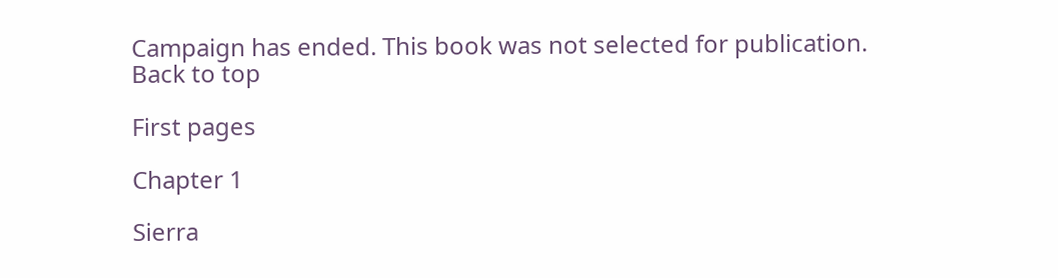Campaign has ended. This book was not selected for publication.
Back to top

First pages

Chapter 1

Sierra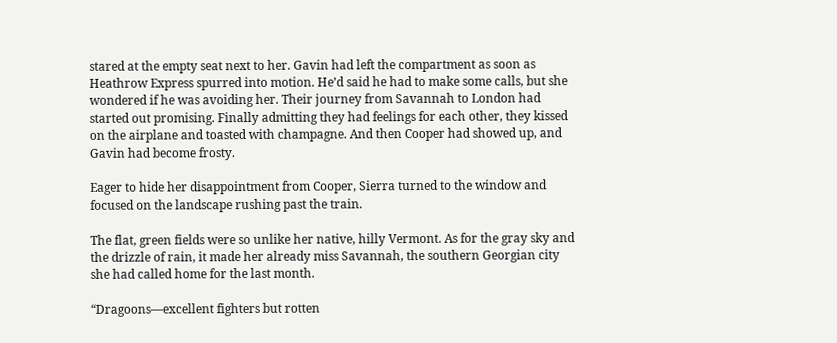stared at the empty seat next to her. Gavin had left the compartment as soon as Heathrow Express spurred into motion. He’d said he had to make some calls, but she wondered if he was avoiding her. Their journey from Savannah to London had started out promising. Finally admitting they had feelings for each other, they kissed on the airplane and toasted with champagne. And then Cooper had showed up, and Gavin had become frosty.

Eager to hide her disappointment from Cooper, Sierra turned to the window and focused on the landscape rushing past the train.

The flat, green fields were so unlike her native, hilly Vermont. As for the gray sky and the drizzle of rain, it made her already miss Savannah, the southern Georgian city she had called home for the last month.

“Dragoons—excellent fighters but rotten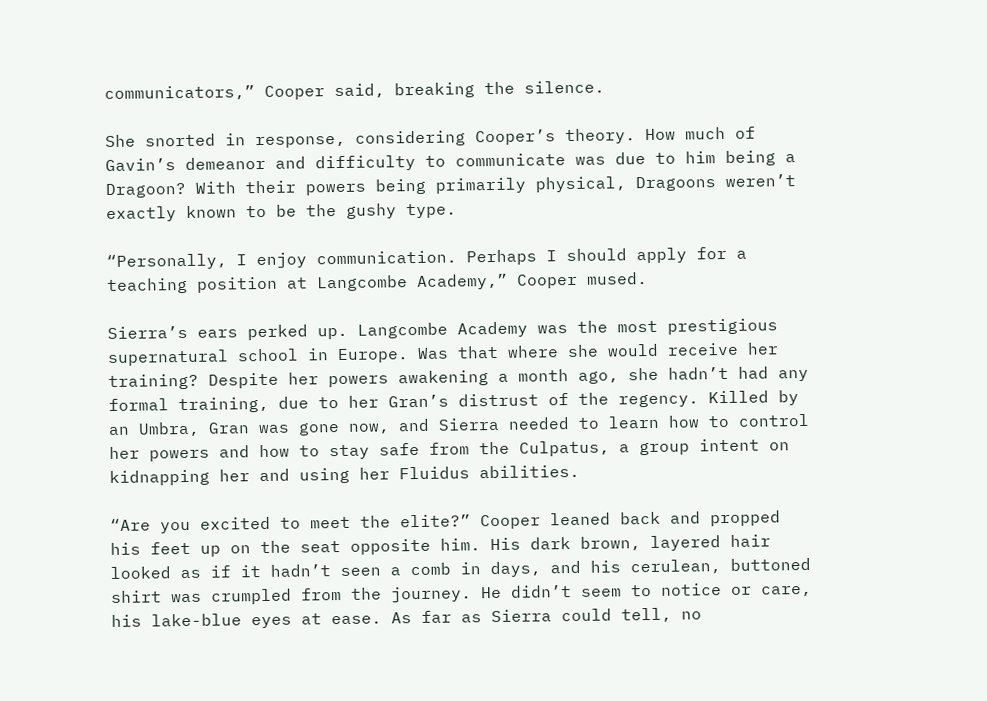communicators,” Cooper said, breaking the silence.

She snorted in response, considering Cooper’s theory. How much of Gavin’s demeanor and difficulty to communicate was due to him being a Dragoon? With their powers being primarily physical, Dragoons weren’t exactly known to be the gushy type.

“Personally, I enjoy communication. Perhaps I should apply for a teaching position at Langcombe Academy,” Cooper mused.

Sierra’s ears perked up. Langcombe Academy was the most prestigious supernatural school in Europe. Was that where she would receive her training? Despite her powers awakening a month ago, she hadn’t had any formal training, due to her Gran’s distrust of the regency. Killed by an Umbra, Gran was gone now, and Sierra needed to learn how to control her powers and how to stay safe from the Culpatus, a group intent on kidnapping her and using her Fluidus abilities.

“Are you excited to meet the elite?” Cooper leaned back and propped his feet up on the seat opposite him. His dark brown, layered hair looked as if it hadn’t seen a comb in days, and his cerulean, buttoned shirt was crumpled from the journey. He didn’t seem to notice or care, his lake-blue eyes at ease. As far as Sierra could tell, no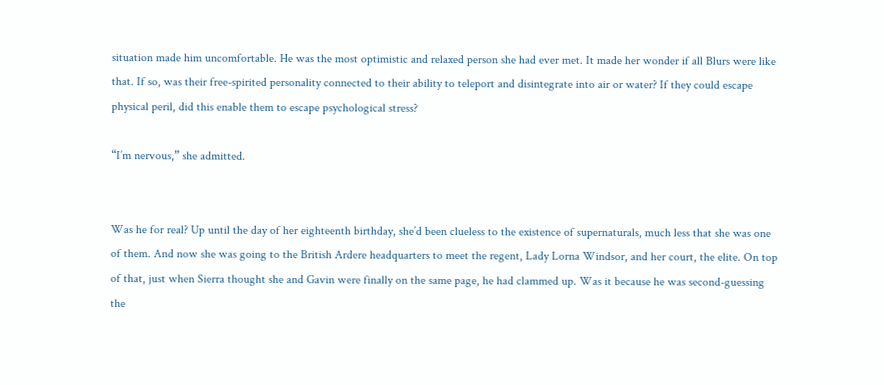situation made him uncomfortable. He was the most optimistic and relaxed person she had ever met. It made her wonder if all Blurs were like that. If so, was their free-spirited personality connected to their ability to teleport and disintegrate into air or water? If they could escape physical peril, did this enable them to escape psychological stress?

“I’m nervous,” she admitted.


Was he for real? Up until the day of her eighteenth birthday, she’d been clueless to the existence of supernaturals, much less that she was one of them. And now she was going to the British Ardere headquarters to meet the regent, Lady Lorna Windsor, and her court, the elite. On top of that, just when Sierra thought she and Gavin were finally on the same page, he had clammed up. Was it because he was second-guessing the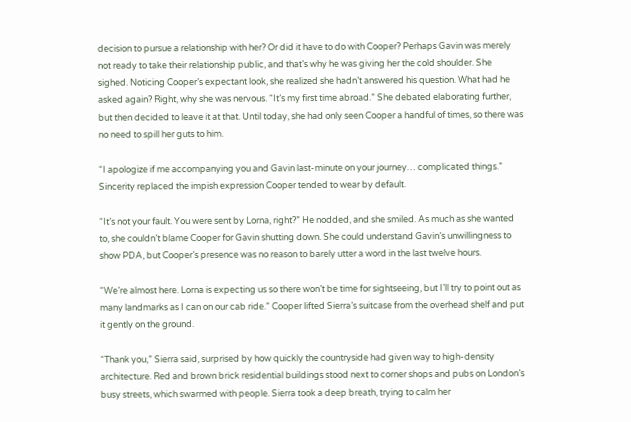decision to pursue a relationship with her? Or did it have to do with Cooper? Perhaps Gavin was merely not ready to take their relationship public, and that’s why he was giving her the cold shoulder. She sighed. Noticing Cooper’s expectant look, she realized she hadn’t answered his question. What had he asked again? Right, why she was nervous. “It’s my first time abroad.” She debated elaborating further, but then decided to leave it at that. Until today, she had only seen Cooper a handful of times, so there was no need to spill her guts to him.

“I apologize if me accompanying you and Gavin last-minute on your journey… complicated things.” Sincerity replaced the impish expression Cooper tended to wear by default.

“It’s not your fault. You were sent by Lorna, right?” He nodded, and she smiled. As much as she wanted to, she couldn’t blame Cooper for Gavin shutting down. She could understand Gavin’s unwillingness to show PDA, but Cooper’s presence was no reason to barely utter a word in the last twelve hours.

“We’re almost here. Lorna is expecting us so there won’t be time for sightseeing, but I’ll try to point out as many landmarks as I can on our cab ride.” Cooper lifted Sierra’s suitcase from the overhead shelf and put it gently on the ground.

“Thank you,” Sierra said, surprised by how quickly the countryside had given way to high-density architecture. Red and brown brick residential buildings stood next to corner shops and pubs on London’s busy streets, which swarmed with people. Sierra took a deep breath, trying to calm her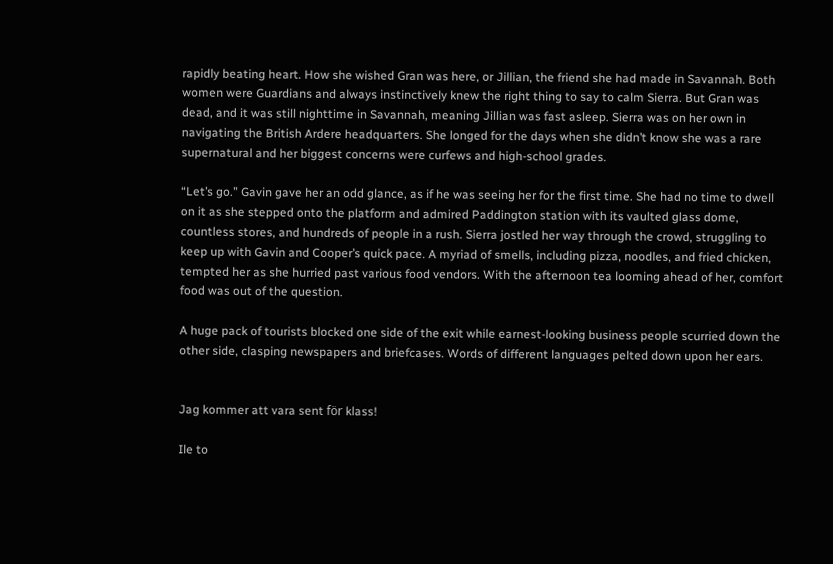rapidly beating heart. How she wished Gran was here, or Jillian, the friend she had made in Savannah. Both women were Guardians and always instinctively knew the right thing to say to calm Sierra. But Gran was dead, and it was still nighttime in Savannah, meaning Jillian was fast asleep. Sierra was on her own in navigating the British Ardere headquarters. She longed for the days when she didn’t know she was a rare supernatural and her biggest concerns were curfews and high-school grades.

“Let’s go.” Gavin gave her an odd glance, as if he was seeing her for the first time. She had no time to dwell on it as she stepped onto the platform and admired Paddington station with its vaulted glass dome, countless stores, and hundreds of people in a rush. Sierra jostled her way through the crowd, struggling to keep up with Gavin and Cooper’s quick pace. A myriad of smells, including pizza, noodles, and fried chicken, tempted her as she hurried past various food vendors. With the afternoon tea looming ahead of her, comfort food was out of the question.

A huge pack of tourists blocked one side of the exit while earnest-looking business people scurried down the other side, clasping newspapers and briefcases. Words of different languages pelted down upon her ears.


Jag kommer att vara sent för klass!

Ile to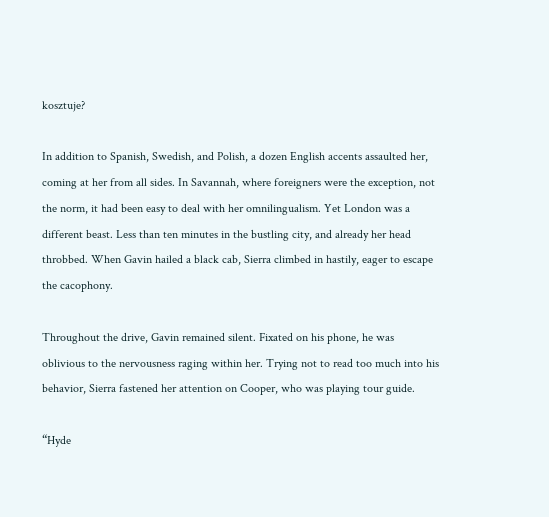kosztuje?

In addition to Spanish, Swedish, and Polish, a dozen English accents assaulted her, coming at her from all sides. In Savannah, where foreigners were the exception, not the norm, it had been easy to deal with her omnilingualism. Yet London was a different beast. Less than ten minutes in the bustling city, and already her head throbbed. When Gavin hailed a black cab, Sierra climbed in hastily, eager to escape the cacophony.

Throughout the drive, Gavin remained silent. Fixated on his phone, he was oblivious to the nervousness raging within her. Trying not to read too much into his behavior, Sierra fastened her attention on Cooper, who was playing tour guide.

“Hyde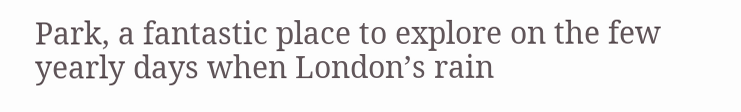Park, a fantastic place to explore on the few yearly days when London’s rain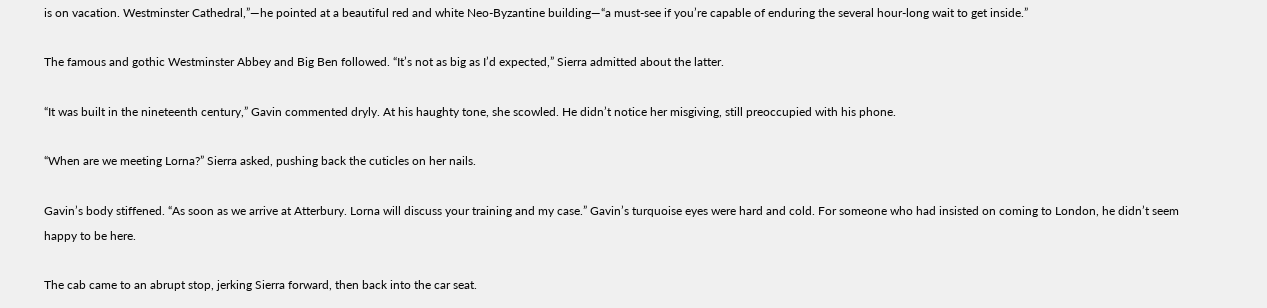is on vacation. Westminster Cathedral,”—he pointed at a beautiful red and white Neo-Byzantine building—“a must-see if you’re capable of enduring the several hour-long wait to get inside.”

The famous and gothic Westminster Abbey and Big Ben followed. “It’s not as big as I’d expected,” Sierra admitted about the latter.

“It was built in the nineteenth century,” Gavin commented dryly. At his haughty tone, she scowled. He didn’t notice her misgiving, still preoccupied with his phone.

“When are we meeting Lorna?” Sierra asked, pushing back the cuticles on her nails.

Gavin’s body stiffened. “As soon as we arrive at Atterbury. Lorna will discuss your training and my case.” Gavin’s turquoise eyes were hard and cold. For someone who had insisted on coming to London, he didn’t seem happy to be here.

The cab came to an abrupt stop, jerking Sierra forward, then back into the car seat.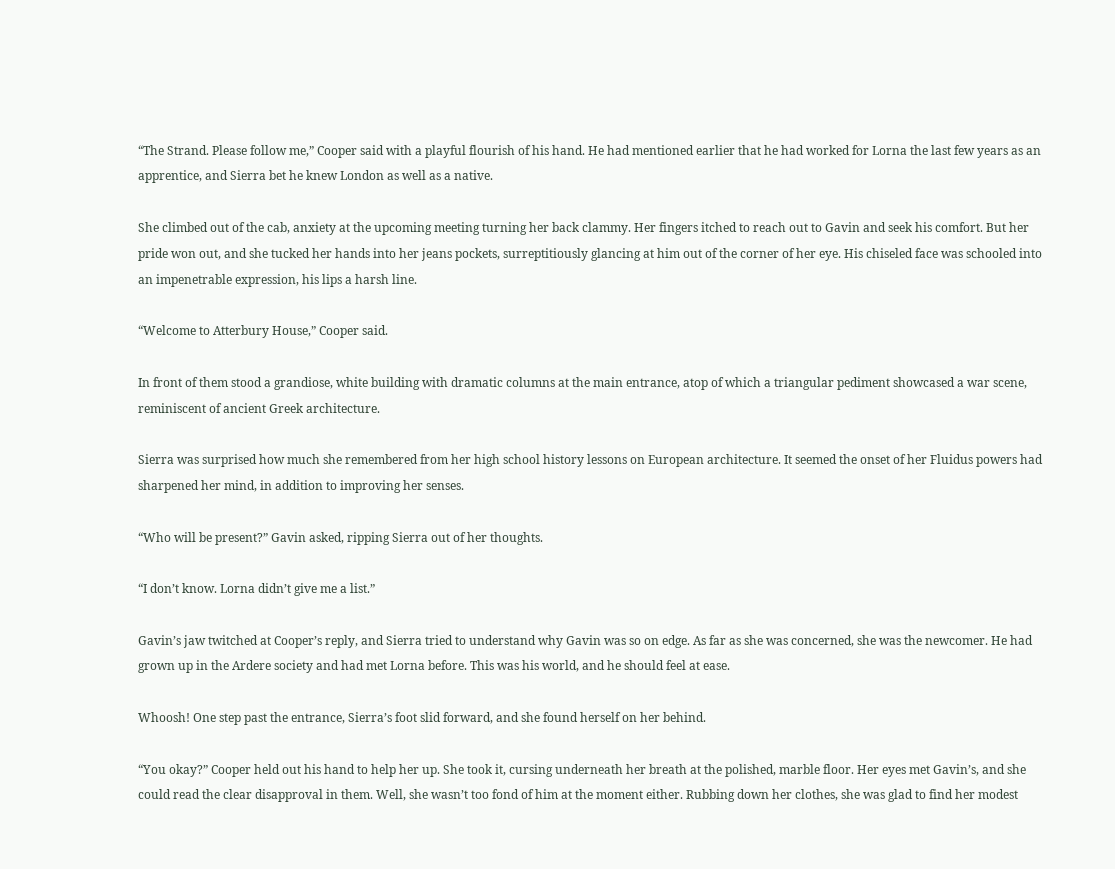“The Strand. Please follow me,” Cooper said with a playful flourish of his hand. He had mentioned earlier that he had worked for Lorna the last few years as an apprentice, and Sierra bet he knew London as well as a native.

She climbed out of the cab, anxiety at the upcoming meeting turning her back clammy. Her fingers itched to reach out to Gavin and seek his comfort. But her pride won out, and she tucked her hands into her jeans pockets, surreptitiously glancing at him out of the corner of her eye. His chiseled face was schooled into an impenetrable expression, his lips a harsh line.

“Welcome to Atterbury House,” Cooper said.

In front of them stood a grandiose, white building with dramatic columns at the main entrance, atop of which a triangular pediment showcased a war scene, reminiscent of ancient Greek architecture.

Sierra was surprised how much she remembered from her high school history lessons on European architecture. It seemed the onset of her Fluidus powers had sharpened her mind, in addition to improving her senses.

“Who will be present?” Gavin asked, ripping Sierra out of her thoughts.

“I don’t know. Lorna didn’t give me a list.”

Gavin’s jaw twitched at Cooper’s reply, and Sierra tried to understand why Gavin was so on edge. As far as she was concerned, she was the newcomer. He had grown up in the Ardere society and had met Lorna before. This was his world, and he should feel at ease.

Whoosh! One step past the entrance, Sierra’s foot slid forward, and she found herself on her behind.

“You okay?” Cooper held out his hand to help her up. She took it, cursing underneath her breath at the polished, marble floor. Her eyes met Gavin’s, and she could read the clear disapproval in them. Well, she wasn’t too fond of him at the moment either. Rubbing down her clothes, she was glad to find her modest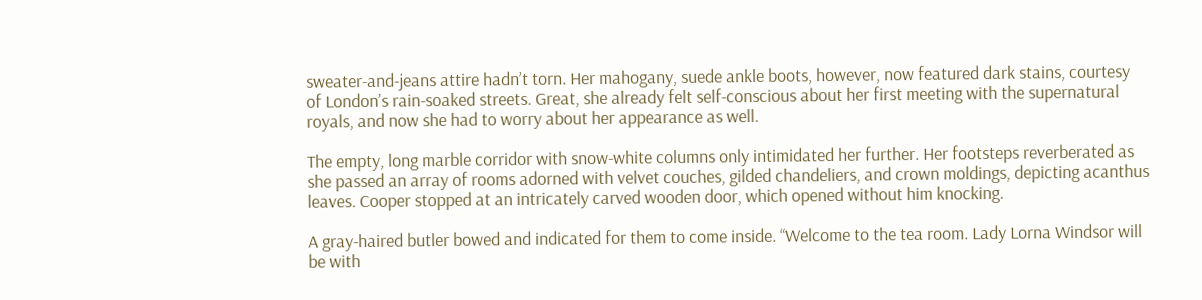sweater-and-jeans attire hadn’t torn. Her mahogany, suede ankle boots, however, now featured dark stains, courtesy of London’s rain-soaked streets. Great, she already felt self-conscious about her first meeting with the supernatural royals, and now she had to worry about her appearance as well.

The empty, long marble corridor with snow-white columns only intimidated her further. Her footsteps reverberated as she passed an array of rooms adorned with velvet couches, gilded chandeliers, and crown moldings, depicting acanthus leaves. Cooper stopped at an intricately carved wooden door, which opened without him knocking.

A gray-haired butler bowed and indicated for them to come inside. “Welcome to the tea room. Lady Lorna Windsor will be with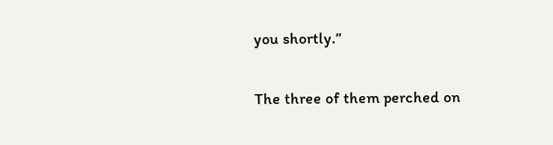you shortly.”

The three of them perched on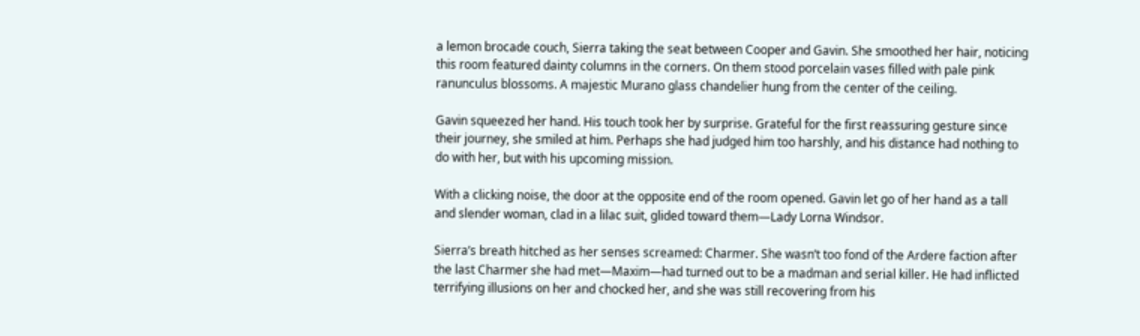a lemon brocade couch, Sierra taking the seat between Cooper and Gavin. She smoothed her hair, noticing this room featured dainty columns in the corners. On them stood porcelain vases filled with pale pink ranunculus blossoms. A majestic Murano glass chandelier hung from the center of the ceiling.

Gavin squeezed her hand. His touch took her by surprise. Grateful for the first reassuring gesture since their journey, she smiled at him. Perhaps she had judged him too harshly, and his distance had nothing to do with her, but with his upcoming mission.

With a clicking noise, the door at the opposite end of the room opened. Gavin let go of her hand as a tall and slender woman, clad in a lilac suit, glided toward them—Lady Lorna Windsor.

Sierra’s breath hitched as her senses screamed: Charmer. She wasn’t too fond of the Ardere faction after the last Charmer she had met—Maxim—had turned out to be a madman and serial killer. He had inflicted terrifying illusions on her and chocked her, and she was still recovering from his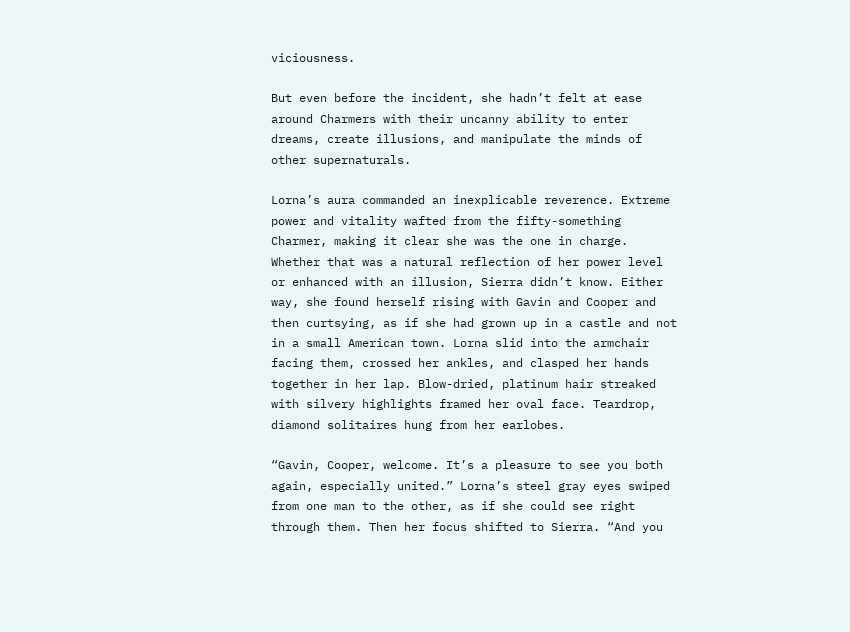viciousness.

But even before the incident, she hadn’t felt at ease around Charmers with their uncanny ability to enter dreams, create illusions, and manipulate the minds of other supernaturals.

Lorna’s aura commanded an inexplicable reverence. Extreme power and vitality wafted from the fifty-something Charmer, making it clear she was the one in charge. Whether that was a natural reflection of her power level or enhanced with an illusion, Sierra didn’t know. Either way, she found herself rising with Gavin and Cooper and then curtsying, as if she had grown up in a castle and not in a small American town. Lorna slid into the armchair facing them, crossed her ankles, and clasped her hands together in her lap. Blow-dried, platinum hair streaked with silvery highlights framed her oval face. Teardrop, diamond solitaires hung from her earlobes.

“Gavin, Cooper, welcome. It’s a pleasure to see you both again, especially united.” Lorna’s steel gray eyes swiped from one man to the other, as if she could see right through them. Then her focus shifted to Sierra. “And you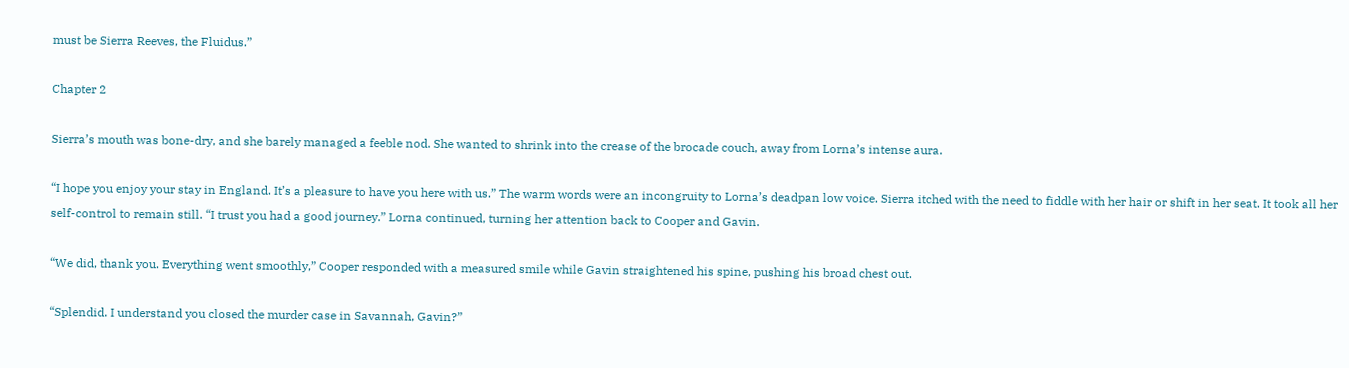must be Sierra Reeves, the Fluidus.”

Chapter 2

Sierra’s mouth was bone-dry, and she barely managed a feeble nod. She wanted to shrink into the crease of the brocade couch, away from Lorna’s intense aura.

“I hope you enjoy your stay in England. It’s a pleasure to have you here with us.” The warm words were an incongruity to Lorna’s deadpan low voice. Sierra itched with the need to fiddle with her hair or shift in her seat. It took all her self-control to remain still. “I trust you had a good journey.” Lorna continued, turning her attention back to Cooper and Gavin.

“We did, thank you. Everything went smoothly,” Cooper responded with a measured smile while Gavin straightened his spine, pushing his broad chest out.

“Splendid. I understand you closed the murder case in Savannah, Gavin?”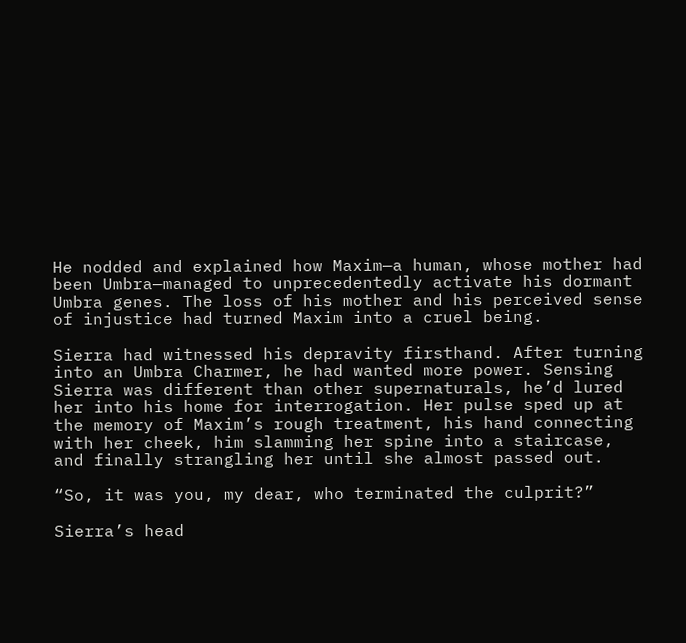He nodded and explained how Maxim—a human, whose mother had been Umbra—managed to unprecedentedly activate his dormant Umbra genes. The loss of his mother and his perceived sense of injustice had turned Maxim into a cruel being.

Sierra had witnessed his depravity firsthand. After turning into an Umbra Charmer, he had wanted more power. Sensing Sierra was different than other supernaturals, he’d lured her into his home for interrogation. Her pulse sped up at the memory of Maxim’s rough treatment, his hand connecting with her cheek, him slamming her spine into a staircase, and finally strangling her until she almost passed out.

“So, it was you, my dear, who terminated the culprit?”

Sierra’s head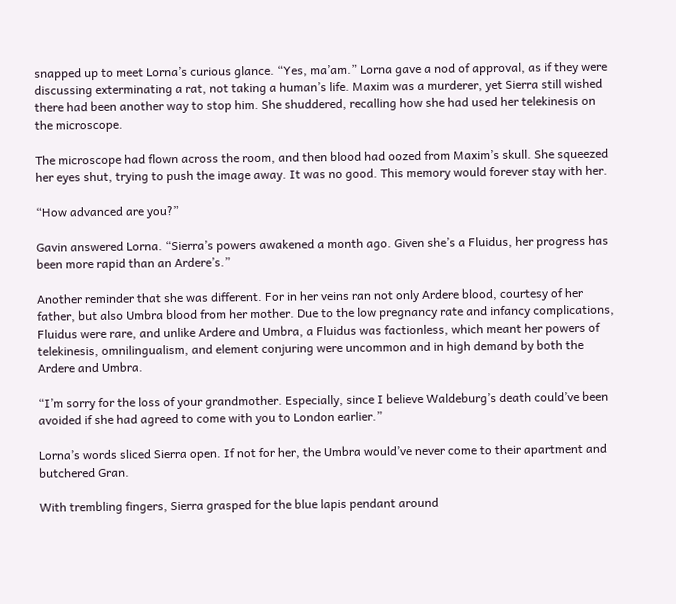snapped up to meet Lorna’s curious glance. “Yes, ma’am.” Lorna gave a nod of approval, as if they were discussing exterminating a rat, not taking a human’s life. Maxim was a murderer, yet Sierra still wished there had been another way to stop him. She shuddered, recalling how she had used her telekinesis on the microscope.

The microscope had flown across the room, and then blood had oozed from Maxim’s skull. She squeezed her eyes shut, trying to push the image away. It was no good. This memory would forever stay with her.

“How advanced are you?”

Gavin answered Lorna. “Sierra’s powers awakened a month ago. Given she’s a Fluidus, her progress has been more rapid than an Ardere’s.”

Another reminder that she was different. For in her veins ran not only Ardere blood, courtesy of her father, but also Umbra blood from her mother. Due to the low pregnancy rate and infancy complications, Fluidus were rare, and unlike Ardere and Umbra, a Fluidus was factionless, which meant her powers of telekinesis, omnilingualism, and element conjuring were uncommon and in high demand by both the Ardere and Umbra.

“I’m sorry for the loss of your grandmother. Especially, since I believe Waldeburg’s death could’ve been avoided if she had agreed to come with you to London earlier.”

Lorna’s words sliced Sierra open. If not for her, the Umbra would’ve never come to their apartment and butchered Gran.

With trembling fingers, Sierra grasped for the blue lapis pendant around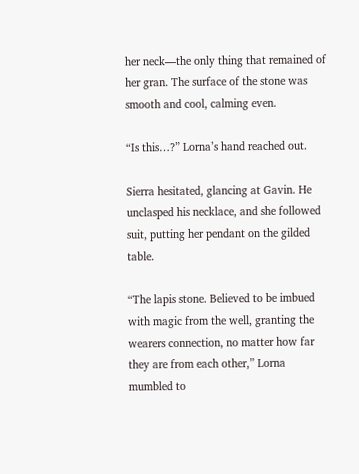her neck—the only thing that remained of her gran. The surface of the stone was smooth and cool, calming even.

“Is this…?” Lorna’s hand reached out.

Sierra hesitated, glancing at Gavin. He unclasped his necklace, and she followed suit, putting her pendant on the gilded table.

“The lapis stone. Believed to be imbued with magic from the well, granting the wearers connection, no matter how far they are from each other,” Lorna mumbled to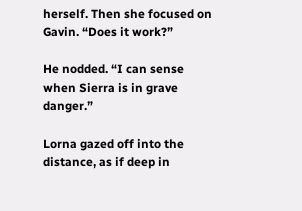herself. Then she focused on Gavin. “Does it work?”

He nodded. “I can sense when Sierra is in grave danger.”

Lorna gazed off into the distance, as if deep in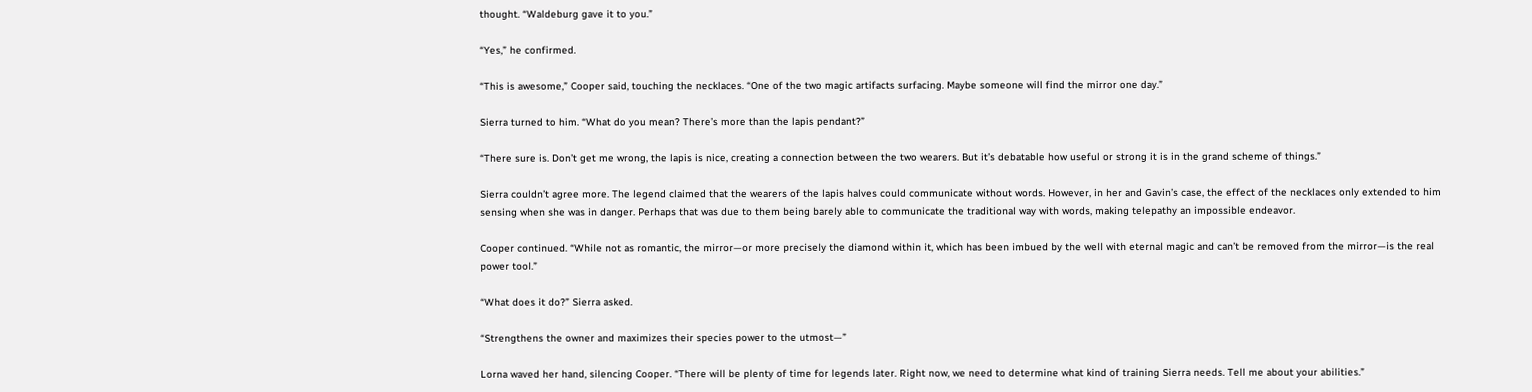thought. “Waldeburg gave it to you.”

“Yes,” he confirmed.

“This is awesome,” Cooper said, touching the necklaces. “One of the two magic artifacts surfacing. Maybe someone will find the mirror one day.”

Sierra turned to him. “What do you mean? There’s more than the lapis pendant?”

“There sure is. Don’t get me wrong, the lapis is nice, creating a connection between the two wearers. But it’s debatable how useful or strong it is in the grand scheme of things.”

Sierra couldn’t agree more. The legend claimed that the wearers of the lapis halves could communicate without words. However, in her and Gavin’s case, the effect of the necklaces only extended to him sensing when she was in danger. Perhaps that was due to them being barely able to communicate the traditional way with words, making telepathy an impossible endeavor.

Cooper continued. “While not as romantic, the mirror—or more precisely the diamond within it, which has been imbued by the well with eternal magic and can’t be removed from the mirror—is the real power tool.”

“What does it do?” Sierra asked.

“Strengthens the owner and maximizes their species power to the utmost—”

Lorna waved her hand, silencing Cooper. “There will be plenty of time for legends later. Right now, we need to determine what kind of training Sierra needs. Tell me about your abilities.”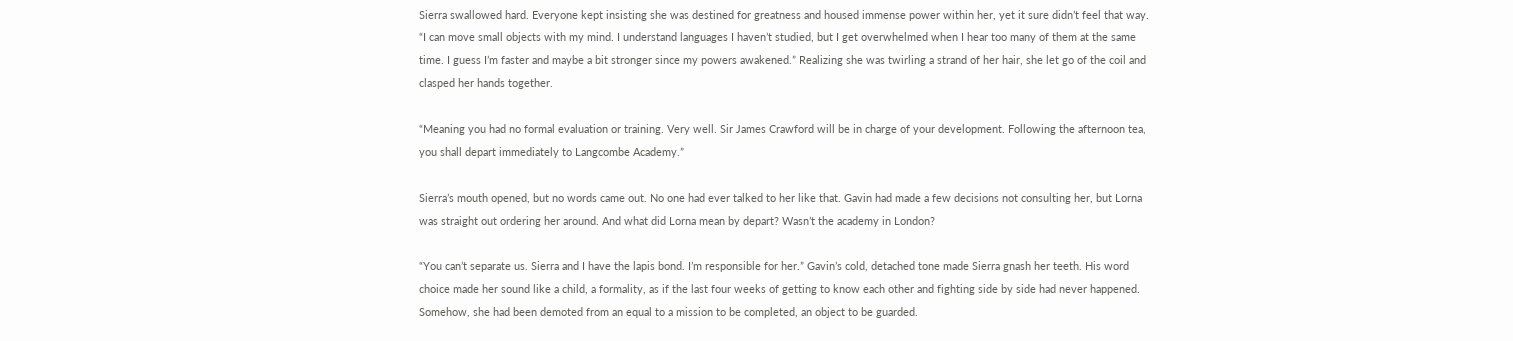Sierra swallowed hard. Everyone kept insisting she was destined for greatness and housed immense power within her, yet it sure didn’t feel that way. “I can move small objects with my mind. I understand languages I haven’t studied, but I get overwhelmed when I hear too many of them at the same time. I guess I’m faster and maybe a bit stronger since my powers awakened.” Realizing she was twirling a strand of her hair, she let go of the coil and clasped her hands together.

“Meaning you had no formal evaluation or training. Very well. Sir James Crawford will be in charge of your development. Following the afternoon tea, you shall depart immediately to Langcombe Academy.”

Sierra’s mouth opened, but no words came out. No one had ever talked to her like that. Gavin had made a few decisions not consulting her, but Lorna was straight out ordering her around. And what did Lorna mean by depart? Wasn’t the academy in London?

“You can’t separate us. Sierra and I have the lapis bond. I’m responsible for her.” Gavin’s cold, detached tone made Sierra gnash her teeth. His word choice made her sound like a child, a formality, as if the last four weeks of getting to know each other and fighting side by side had never happened. Somehow, she had been demoted from an equal to a mission to be completed, an object to be guarded.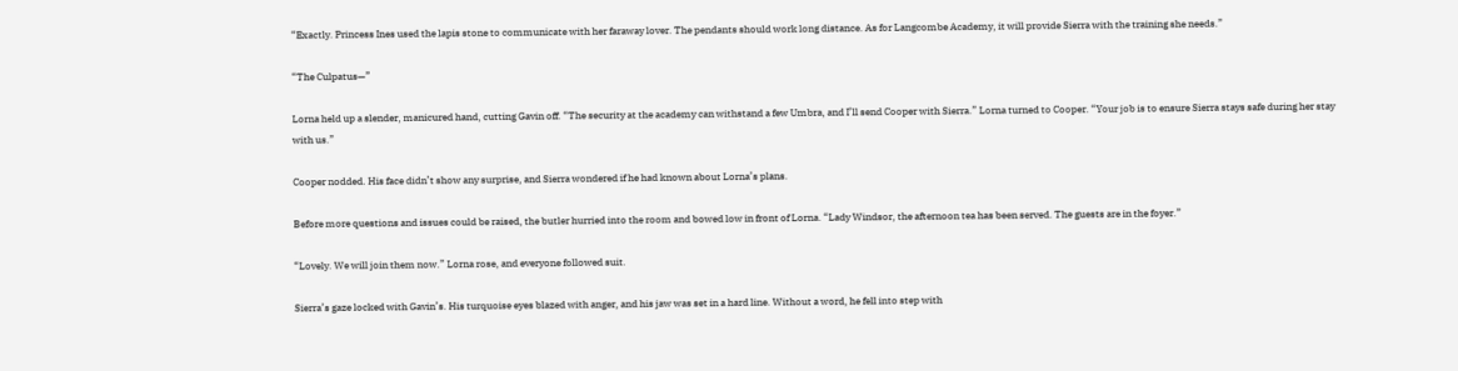“Exactly. Princess Ines used the lapis stone to communicate with her faraway lover. The pendants should work long distance. As for Langcombe Academy, it will provide Sierra with the training she needs.”

“The Culpatus—”

Lorna held up a slender, manicured hand, cutting Gavin off. “The security at the academy can withstand a few Umbra, and I’ll send Cooper with Sierra.” Lorna turned to Cooper. “Your job is to ensure Sierra stays safe during her stay with us.”

Cooper nodded. His face didn’t show any surprise, and Sierra wondered if he had known about Lorna’s plans.

Before more questions and issues could be raised, the butler hurried into the room and bowed low in front of Lorna. “Lady Windsor, the afternoon tea has been served. The guests are in the foyer.”

“Lovely. We will join them now.” Lorna rose, and everyone followed suit.

Sierra’s gaze locked with Gavin’s. His turquoise eyes blazed with anger, and his jaw was set in a hard line. Without a word, he fell into step with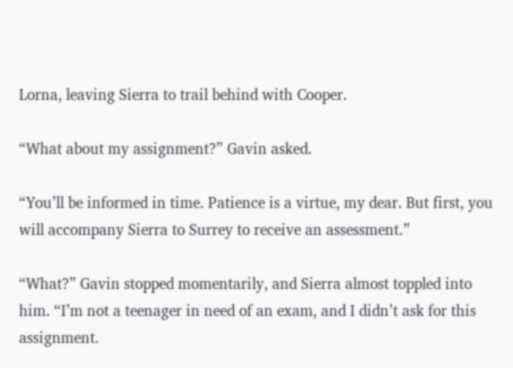Lorna, leaving Sierra to trail behind with Cooper.

“What about my assignment?” Gavin asked.

“You’ll be informed in time. Patience is a virtue, my dear. But first, you will accompany Sierra to Surrey to receive an assessment.”

“What?” Gavin stopped momentarily, and Sierra almost toppled into him. “I’m not a teenager in need of an exam, and I didn’t ask for this assignment.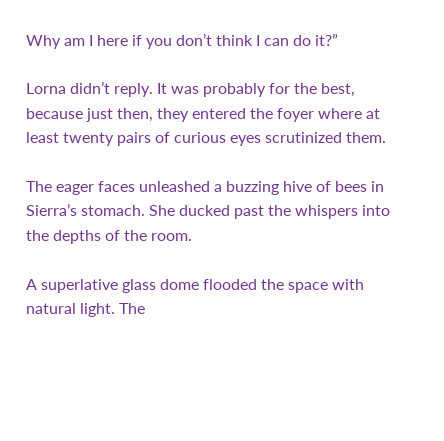Why am I here if you don’t think I can do it?”

Lorna didn’t reply. It was probably for the best, because just then, they entered the foyer where at least twenty pairs of curious eyes scrutinized them.

The eager faces unleashed a buzzing hive of bees in Sierra’s stomach. She ducked past the whispers into the depths of the room.

A superlative glass dome flooded the space with natural light. The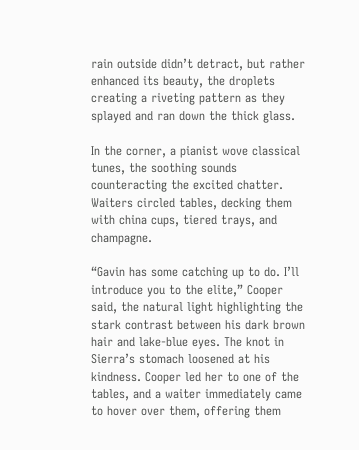rain outside didn’t detract, but rather enhanced its beauty, the droplets creating a riveting pattern as they splayed and ran down the thick glass.

In the corner, a pianist wove classical tunes, the soothing sounds counteracting the excited chatter. Waiters circled tables, decking them with china cups, tiered trays, and champagne.

“Gavin has some catching up to do. I’ll introduce you to the elite,” Cooper said, the natural light highlighting the stark contrast between his dark brown hair and lake-blue eyes. The knot in Sierra’s stomach loosened at his kindness. Cooper led her to one of the tables, and a waiter immediately came to hover over them, offering them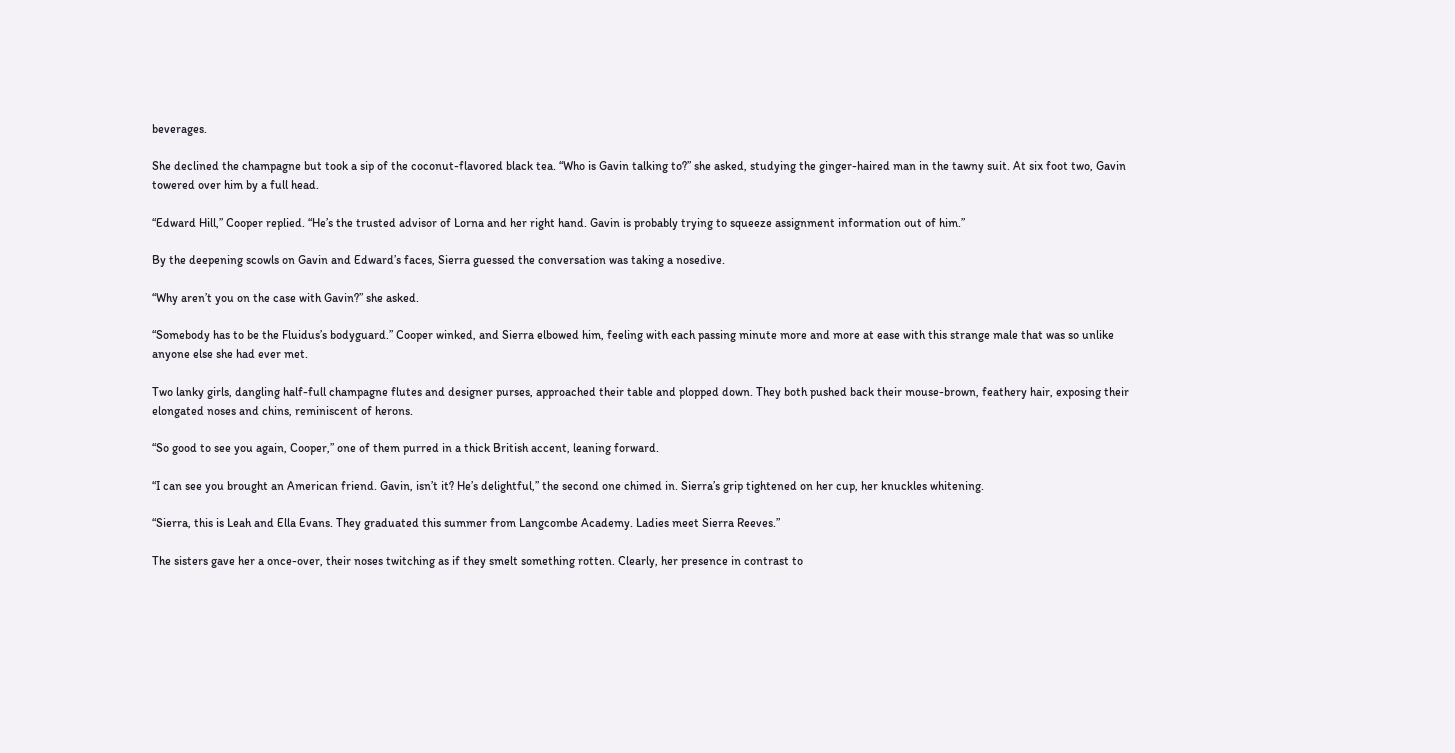beverages.

She declined the champagne but took a sip of the coconut-flavored black tea. “Who is Gavin talking to?” she asked, studying the ginger-haired man in the tawny suit. At six foot two, Gavin towered over him by a full head.

“Edward Hill,” Cooper replied. “He’s the trusted advisor of Lorna and her right hand. Gavin is probably trying to squeeze assignment information out of him.”

By the deepening scowls on Gavin and Edward’s faces, Sierra guessed the conversation was taking a nosedive.

“Why aren’t you on the case with Gavin?” she asked.

“Somebody has to be the Fluidus’s bodyguard.” Cooper winked, and Sierra elbowed him, feeling with each passing minute more and more at ease with this strange male that was so unlike anyone else she had ever met.

Two lanky girls, dangling half-full champagne flutes and designer purses, approached their table and plopped down. They both pushed back their mouse-brown, feathery hair, exposing their elongated noses and chins, reminiscent of herons.

“So good to see you again, Cooper,” one of them purred in a thick British accent, leaning forward.

“I can see you brought an American friend. Gavin, isn’t it? He’s delightful,” the second one chimed in. Sierra’s grip tightened on her cup, her knuckles whitening.

“Sierra, this is Leah and Ella Evans. They graduated this summer from Langcombe Academy. Ladies meet Sierra Reeves.”

The sisters gave her a once-over, their noses twitching as if they smelt something rotten. Clearly, her presence in contrast to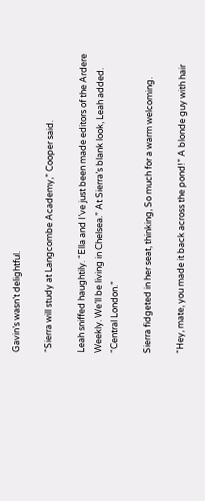Gavin’s wasn’t delightful.

“Sierra will study at Langcombe Academy,” Cooper said.

Leah sniffed haughtily. “Ella and I’ve just been made editors of the Ardere Weekly. We’ll be living in Chelsea.” At Sierra’s blank look, Leah added. “Central London.”

Sierra fidgeted in her seat, thinking, So much for a warm welcoming.

“Hey, mate, you made it back across the pond!” A blonde guy with hair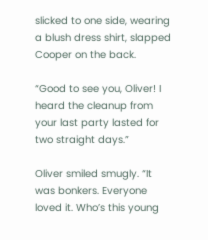slicked to one side, wearing a blush dress shirt, slapped Cooper on the back.

“Good to see you, Oliver! I heard the cleanup from your last party lasted for two straight days.”

Oliver smiled smugly. “It was bonkers. Everyone loved it. Who’s this young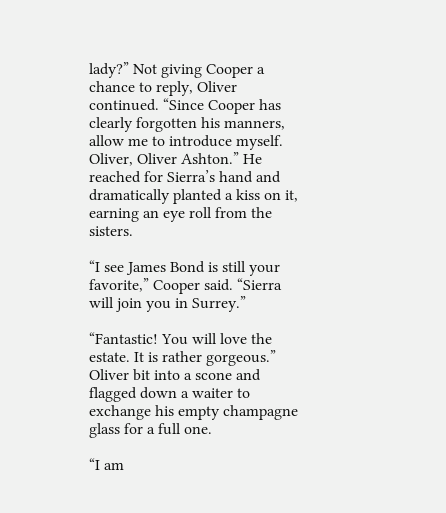lady?” Not giving Cooper a chance to reply, Oliver continued. “Since Cooper has clearly forgotten his manners, allow me to introduce myself. Oliver, Oliver Ashton.” He reached for Sierra’s hand and dramatically planted a kiss on it, earning an eye roll from the sisters.

“I see James Bond is still your favorite,” Cooper said. “Sierra will join you in Surrey.”

“Fantastic! You will love the estate. It is rather gorgeous.” Oliver bit into a scone and flagged down a waiter to exchange his empty champagne glass for a full one.

“I am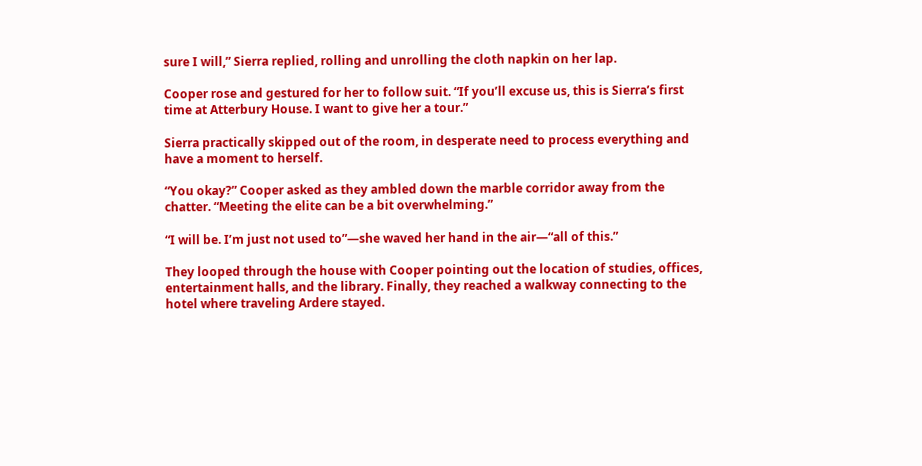sure I will,” Sierra replied, rolling and unrolling the cloth napkin on her lap.

Cooper rose and gestured for her to follow suit. “If you’ll excuse us, this is Sierra’s first time at Atterbury House. I want to give her a tour.”

Sierra practically skipped out of the room, in desperate need to process everything and have a moment to herself.

“You okay?” Cooper asked as they ambled down the marble corridor away from the chatter. “Meeting the elite can be a bit overwhelming.”

“I will be. I’m just not used to”—she waved her hand in the air—“all of this.”

They looped through the house with Cooper pointing out the location of studies, offices, entertainment halls, and the library. Finally, they reached a walkway connecting to the hotel where traveling Ardere stayed.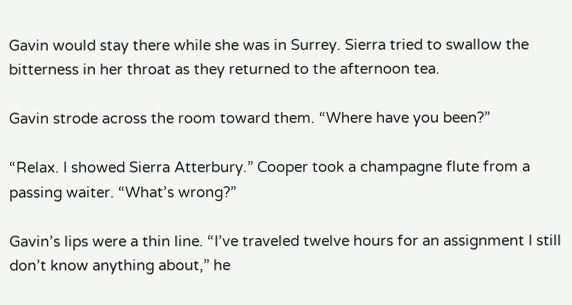Gavin would stay there while she was in Surrey. Sierra tried to swallow the bitterness in her throat as they returned to the afternoon tea.

Gavin strode across the room toward them. “Where have you been?”

“Relax. I showed Sierra Atterbury.” Cooper took a champagne flute from a passing waiter. “What’s wrong?”

Gavin’s lips were a thin line. “I’ve traveled twelve hours for an assignment I still don’t know anything about,” he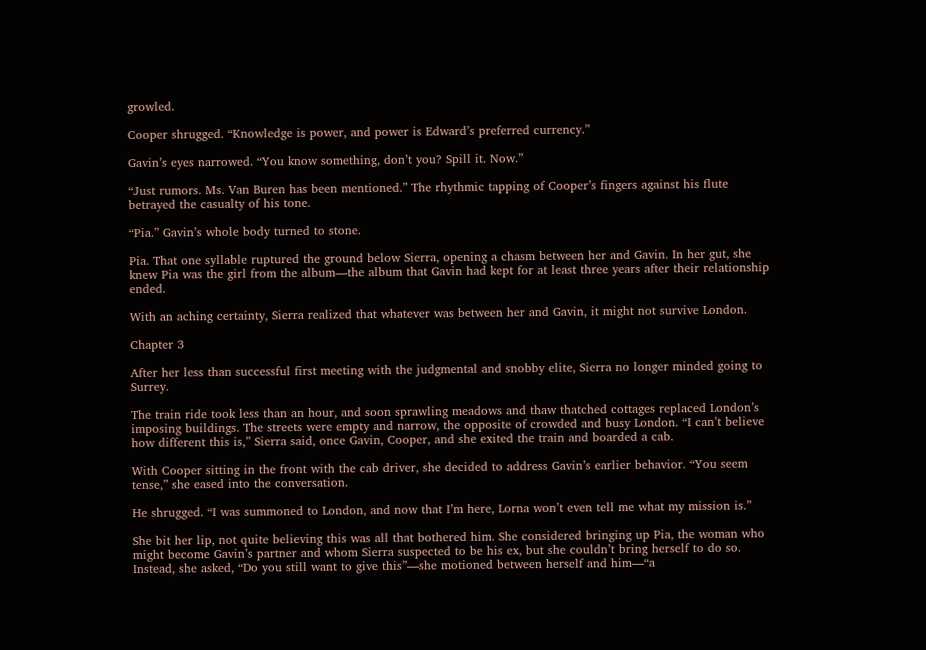growled.

Cooper shrugged. “Knowledge is power, and power is Edward’s preferred currency.”

Gavin’s eyes narrowed. “You know something, don’t you? Spill it. Now.”

“Just rumors. Ms. Van Buren has been mentioned.” The rhythmic tapping of Cooper’s fingers against his flute betrayed the casualty of his tone.

“Pia.” Gavin’s whole body turned to stone.

Pia. That one syllable ruptured the ground below Sierra, opening a chasm between her and Gavin. In her gut, she knew Pia was the girl from the album—the album that Gavin had kept for at least three years after their relationship ended.

With an aching certainty, Sierra realized that whatever was between her and Gavin, it might not survive London.

Chapter 3

After her less than successful first meeting with the judgmental and snobby elite, Sierra no longer minded going to Surrey.

The train ride took less than an hour, and soon sprawling meadows and thaw thatched cottages replaced London’s imposing buildings. The streets were empty and narrow, the opposite of crowded and busy London. “I can’t believe how different this is,” Sierra said, once Gavin, Cooper, and she exited the train and boarded a cab.

With Cooper sitting in the front with the cab driver, she decided to address Gavin’s earlier behavior. “You seem tense,” she eased into the conversation.

He shrugged. “I was summoned to London, and now that I’m here, Lorna won’t even tell me what my mission is.”

She bit her lip, not quite believing this was all that bothered him. She considered bringing up Pia, the woman who might become Gavin’s partner and whom Sierra suspected to be his ex, but she couldn’t bring herself to do so. Instead, she asked, “Do you still want to give this”—she motioned between herself and him—“a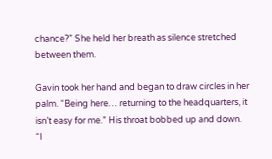chance?” She held her breath as silence stretched between them.

Gavin took her hand and began to draw circles in her palm. “Being here… returning to the headquarters, it isn’t easy for me.” His throat bobbed up and down. “I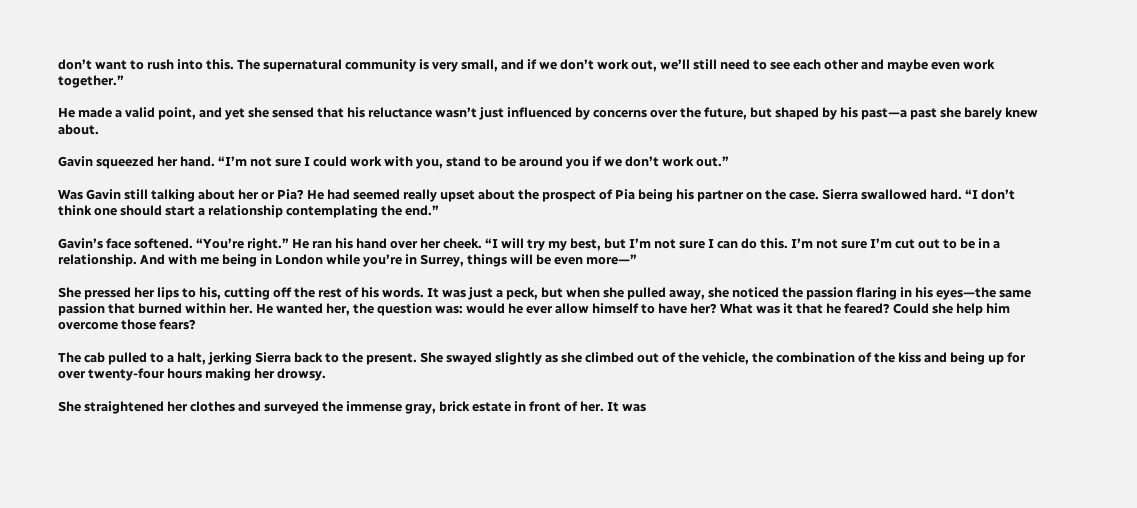don’t want to rush into this. The supernatural community is very small, and if we don’t work out, we’ll still need to see each other and maybe even work together.”

He made a valid point, and yet she sensed that his reluctance wasn’t just influenced by concerns over the future, but shaped by his past—a past she barely knew about.

Gavin squeezed her hand. “I’m not sure I could work with you, stand to be around you if we don’t work out.”

Was Gavin still talking about her or Pia? He had seemed really upset about the prospect of Pia being his partner on the case. Sierra swallowed hard. “I don’t think one should start a relationship contemplating the end.”

Gavin’s face softened. “You’re right.” He ran his hand over her cheek. “I will try my best, but I’m not sure I can do this. I’m not sure I’m cut out to be in a relationship. And with me being in London while you’re in Surrey, things will be even more—”

She pressed her lips to his, cutting off the rest of his words. It was just a peck, but when she pulled away, she noticed the passion flaring in his eyes—the same passion that burned within her. He wanted her, the question was: would he ever allow himself to have her? What was it that he feared? Could she help him overcome those fears?

The cab pulled to a halt, jerking Sierra back to the present. She swayed slightly as she climbed out of the vehicle, the combination of the kiss and being up for over twenty-four hours making her drowsy.

She straightened her clothes and surveyed the immense gray, brick estate in front of her. It was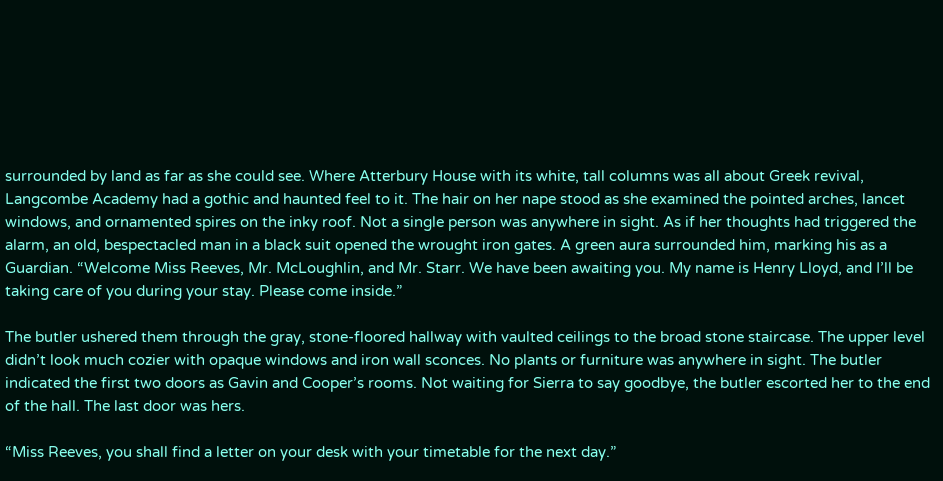surrounded by land as far as she could see. Where Atterbury House with its white, tall columns was all about Greek revival, Langcombe Academy had a gothic and haunted feel to it. The hair on her nape stood as she examined the pointed arches, lancet windows, and ornamented spires on the inky roof. Not a single person was anywhere in sight. As if her thoughts had triggered the alarm, an old, bespectacled man in a black suit opened the wrought iron gates. A green aura surrounded him, marking his as a Guardian. “Welcome Miss Reeves, Mr. McLoughlin, and Mr. Starr. We have been awaiting you. My name is Henry Lloyd, and I’ll be taking care of you during your stay. Please come inside.”

The butler ushered them through the gray, stone-floored hallway with vaulted ceilings to the broad stone staircase. The upper level didn’t look much cozier with opaque windows and iron wall sconces. No plants or furniture was anywhere in sight. The butler indicated the first two doors as Gavin and Cooper’s rooms. Not waiting for Sierra to say goodbye, the butler escorted her to the end of the hall. The last door was hers.

“Miss Reeves, you shall find a letter on your desk with your timetable for the next day.”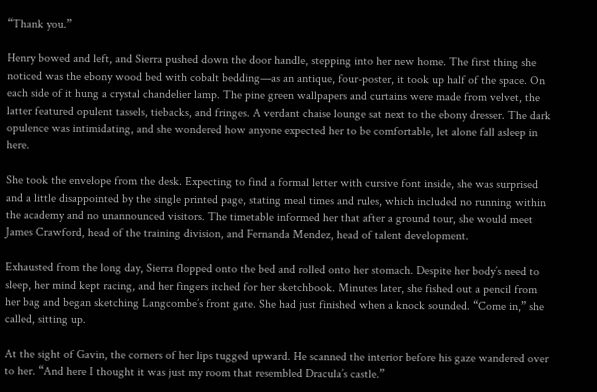“Thank you.”

Henry bowed and left, and Sierra pushed down the door handle, stepping into her new home. The first thing she noticed was the ebony wood bed with cobalt bedding—as an antique, four-poster, it took up half of the space. On each side of it hung a crystal chandelier lamp. The pine green wallpapers and curtains were made from velvet, the latter featured opulent tassels, tiebacks, and fringes. A verdant chaise lounge sat next to the ebony dresser. The dark opulence was intimidating, and she wondered how anyone expected her to be comfortable, let alone fall asleep in here.

She took the envelope from the desk. Expecting to find a formal letter with cursive font inside, she was surprised and a little disappointed by the single printed page, stating meal times and rules, which included no running within the academy and no unannounced visitors. The timetable informed her that after a ground tour, she would meet James Crawford, head of the training division, and Fernanda Mendez, head of talent development.

Exhausted from the long day, Sierra flopped onto the bed and rolled onto her stomach. Despite her body’s need to sleep, her mind kept racing, and her fingers itched for her sketchbook. Minutes later, she fished out a pencil from her bag and began sketching Langcombe’s front gate. She had just finished when a knock sounded. “Come in,” she called, sitting up.

At the sight of Gavin, the corners of her lips tugged upward. He scanned the interior before his gaze wandered over to her. “And here I thought it was just my room that resembled Dracula’s castle.”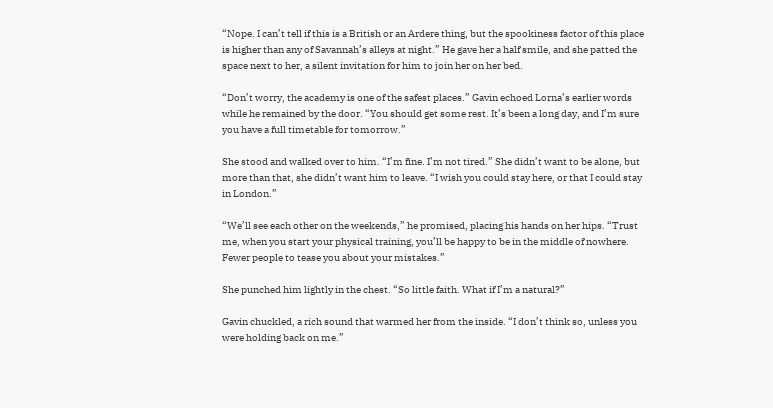“Nope. I can’t tell if this is a British or an Ardere thing, but the spookiness factor of this place is higher than any of Savannah’s alleys at night.” He gave her a half smile, and she patted the space next to her, a silent invitation for him to join her on her bed.

“Don’t worry, the academy is one of the safest places.” Gavin echoed Lorna’s earlier words while he remained by the door. “You should get some rest. It’s been a long day, and I’m sure you have a full timetable for tomorrow.”

She stood and walked over to him. “I’m fine. I’m not tired.” She didn’t want to be alone, but more than that, she didn’t want him to leave. “I wish you could stay here, or that I could stay in London.”

“We’ll see each other on the weekends,” he promised, placing his hands on her hips. “Trust me, when you start your physical training, you’ll be happy to be in the middle of nowhere. Fewer people to tease you about your mistakes.”

She punched him lightly in the chest. “So little faith. What if I’m a natural?”

Gavin chuckled, a rich sound that warmed her from the inside. “I don’t think so, unless you were holding back on me.”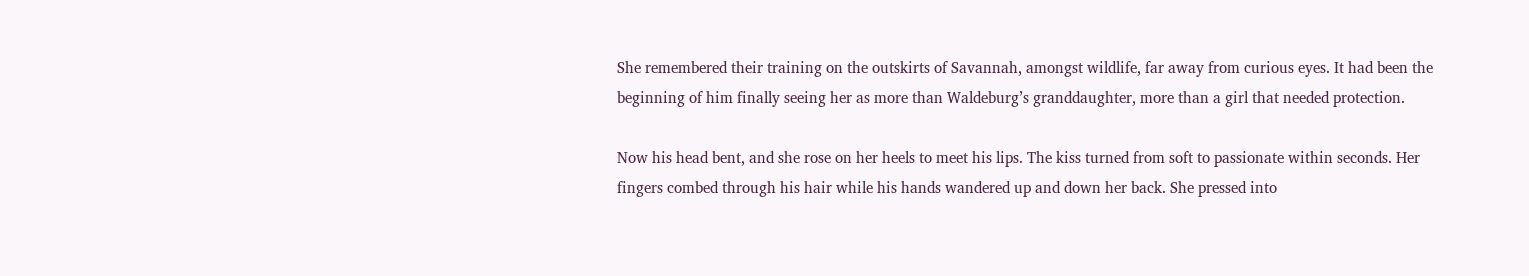She remembered their training on the outskirts of Savannah, amongst wildlife, far away from curious eyes. It had been the beginning of him finally seeing her as more than Waldeburg’s granddaughter, more than a girl that needed protection.

Now his head bent, and she rose on her heels to meet his lips. The kiss turned from soft to passionate within seconds. Her fingers combed through his hair while his hands wandered up and down her back. She pressed into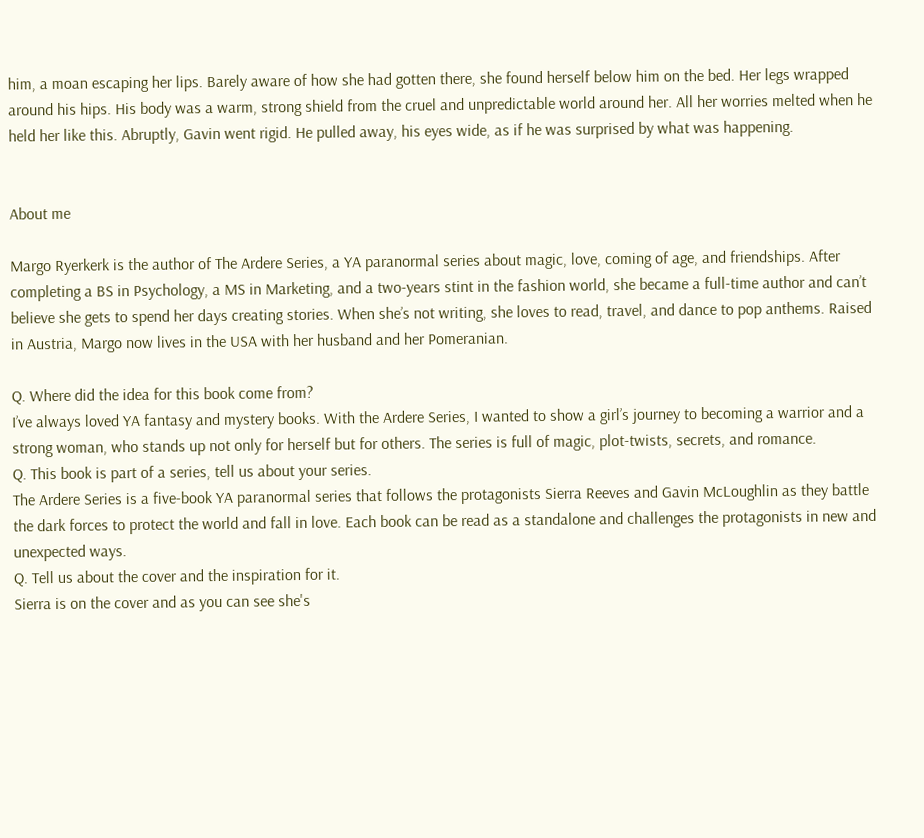him, a moan escaping her lips. Barely aware of how she had gotten there, she found herself below him on the bed. Her legs wrapped around his hips. His body was a warm, strong shield from the cruel and unpredictable world around her. All her worries melted when he held her like this. Abruptly, Gavin went rigid. He pulled away, his eyes wide, as if he was surprised by what was happening.


About me

Margo Ryerkerk is the author of The Ardere Series, a YA paranormal series about magic, love, coming of age, and friendships. After completing a BS in Psychology, a MS in Marketing, and a two-years stint in the fashion world, she became a full-time author and can’t believe she gets to spend her days creating stories. When she’s not writing, she loves to read, travel, and dance to pop anthems. Raised in Austria, Margo now lives in the USA with her husband and her Pomeranian.

Q. Where did the idea for this book come from?
I’ve always loved YA fantasy and mystery books. With the Ardere Series, I wanted to show a girl’s journey to becoming a warrior and a strong woman, who stands up not only for herself but for others. The series is full of magic, plot-twists, secrets, and romance.
Q. This book is part of a series, tell us about your series.
The Ardere Series is a five-book YA paranormal series that follows the protagonists Sierra Reeves and Gavin McLoughlin as they battle the dark forces to protect the world and fall in love. Each book can be read as a standalone and challenges the protagonists in new and unexpected ways.
Q. Tell us about the cover and the inspiration for it.
Sierra is on the cover and as you can see she's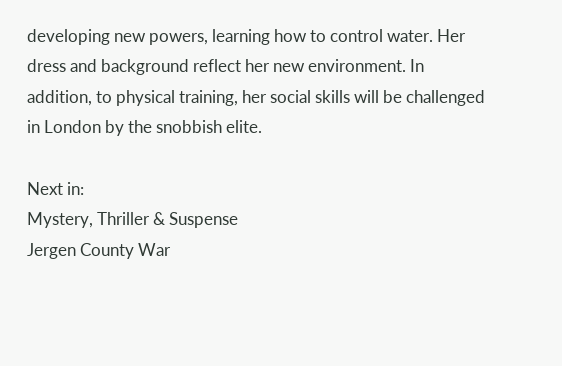developing new powers, learning how to control water. Her dress and background reflect her new environment. In addition, to physical training, her social skills will be challenged in London by the snobbish elite.

Next in:
Mystery, Thriller & Suspense
Jergen County War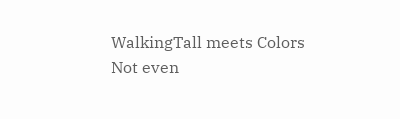WalkingTall meets Colors
Not even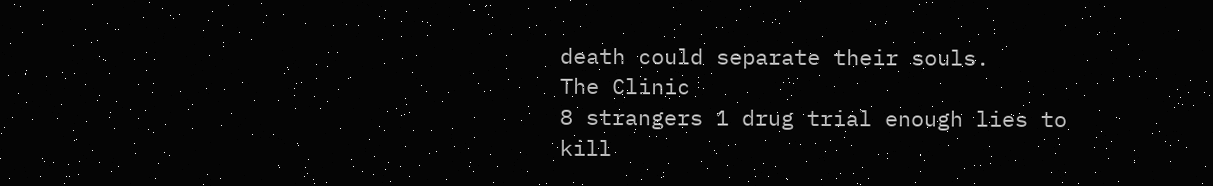death could separate their souls.
The Clinic
8 strangers 1 drug trial enough lies to kill